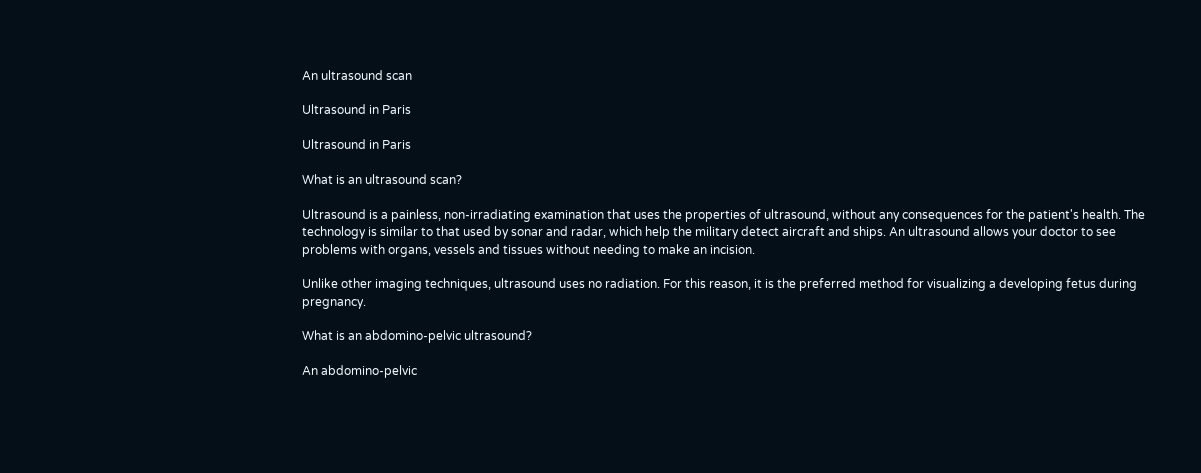An ultrasound scan

Ultrasound in Paris

Ultrasound in Paris

What is an ultrasound scan?

Ultrasound is a painless, non-irradiating examination that uses the properties of ultrasound, without any consequences for the patient's health. The technology is similar to that used by sonar and radar, which help the military detect aircraft and ships. An ultrasound allows your doctor to see problems with organs, vessels and tissues without needing to make an incision.

Unlike other imaging techniques, ultrasound uses no radiation. For this reason, it is the preferred method for visualizing a developing fetus during pregnancy.

What is an abdomino-pelvic ultrasound?

An abdomino-pelvic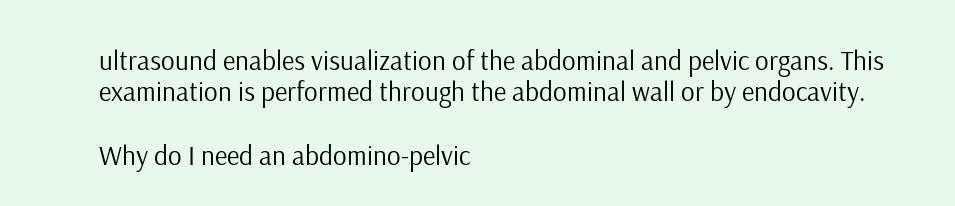ultrasound enables visualization of the abdominal and pelvic organs. This examination is performed through the abdominal wall or by endocavity.

Why do I need an abdomino-pelvic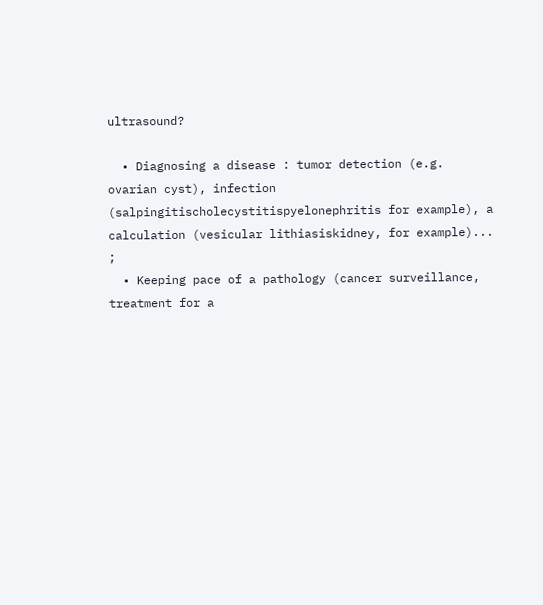ultrasound?

  • Diagnosing a disease : tumor detection (e.g. ovarian cyst), infection (salpingitischolecystitispyelonephritis for example), a calculation (vesicular lithiasiskidney, for example)... ;
  • Keeping pace of a pathology (cancer surveillance, treatment for a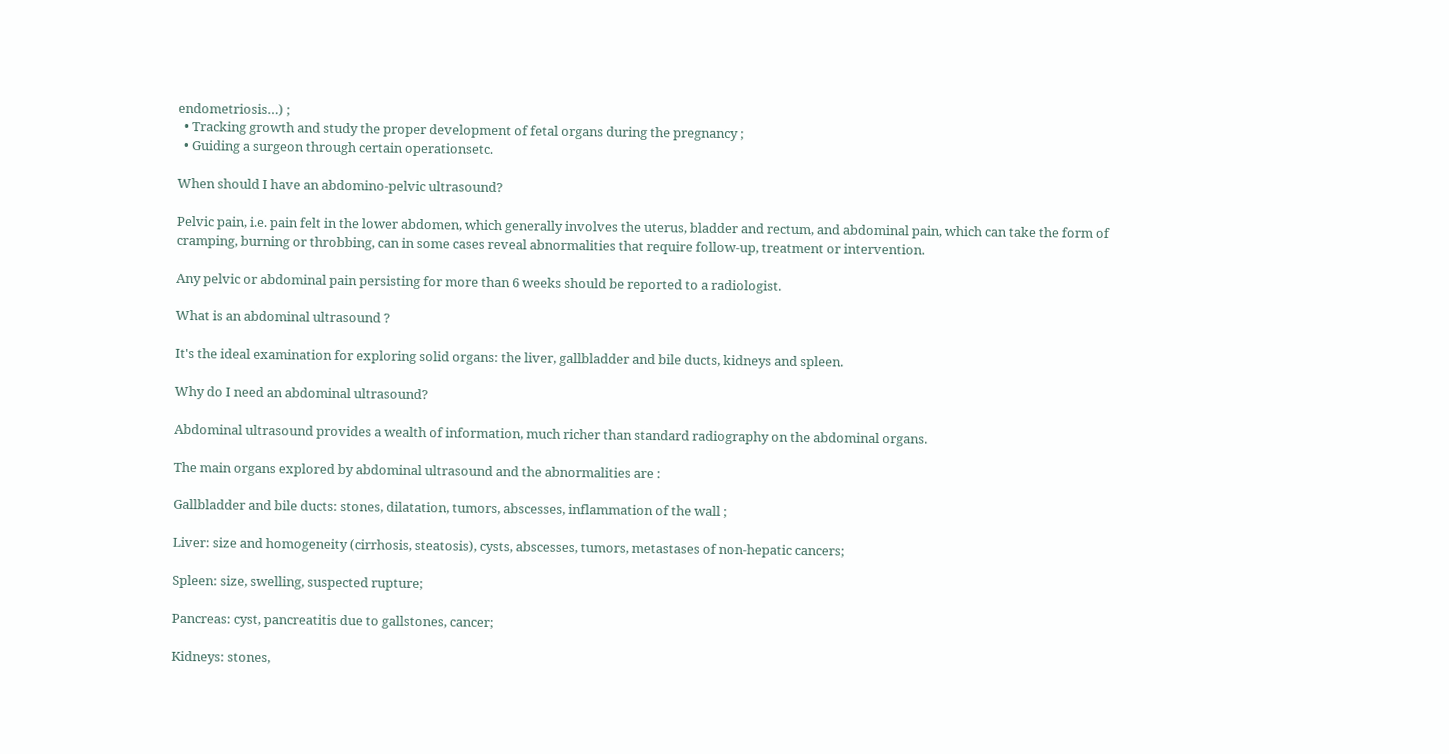endometriosis…) ;
  • Tracking growth and study the proper development of fetal organs during the pregnancy ;
  • Guiding a surgeon through certain operationsetc.

When should I have an abdomino-pelvic ultrasound?

Pelvic pain, i.e. pain felt in the lower abdomen, which generally involves the uterus, bladder and rectum, and abdominal pain, which can take the form of cramping, burning or throbbing, can in some cases reveal abnormalities that require follow-up, treatment or intervention.

Any pelvic or abdominal pain persisting for more than 6 weeks should be reported to a radiologist.

What is an abdominal ultrasound ?

It's the ideal examination for exploring solid organs: the liver, gallbladder and bile ducts, kidneys and spleen.

Why do I need an abdominal ultrasound?

Abdominal ultrasound provides a wealth of information, much richer than standard radiography on the abdominal organs.

The main organs explored by abdominal ultrasound and the abnormalities are :

Gallbladder and bile ducts: stones, dilatation, tumors, abscesses, inflammation of the wall ;

Liver: size and homogeneity (cirrhosis, steatosis), cysts, abscesses, tumors, metastases of non-hepatic cancers;

Spleen: size, swelling, suspected rupture;

Pancreas: cyst, pancreatitis due to gallstones, cancer;

Kidneys: stones,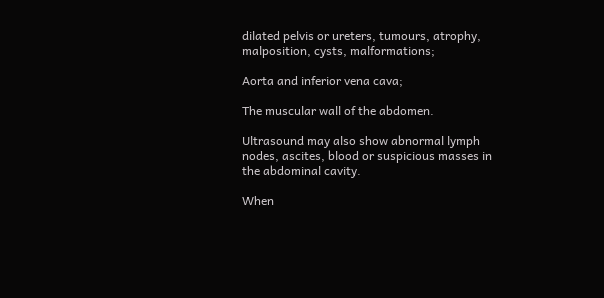dilated pelvis or ureters, tumours, atrophy, malposition, cysts, malformations;

Aorta and inferior vena cava;

The muscular wall of the abdomen.

Ultrasound may also show abnormal lymph nodes, ascites, blood or suspicious masses in the abdominal cavity.

When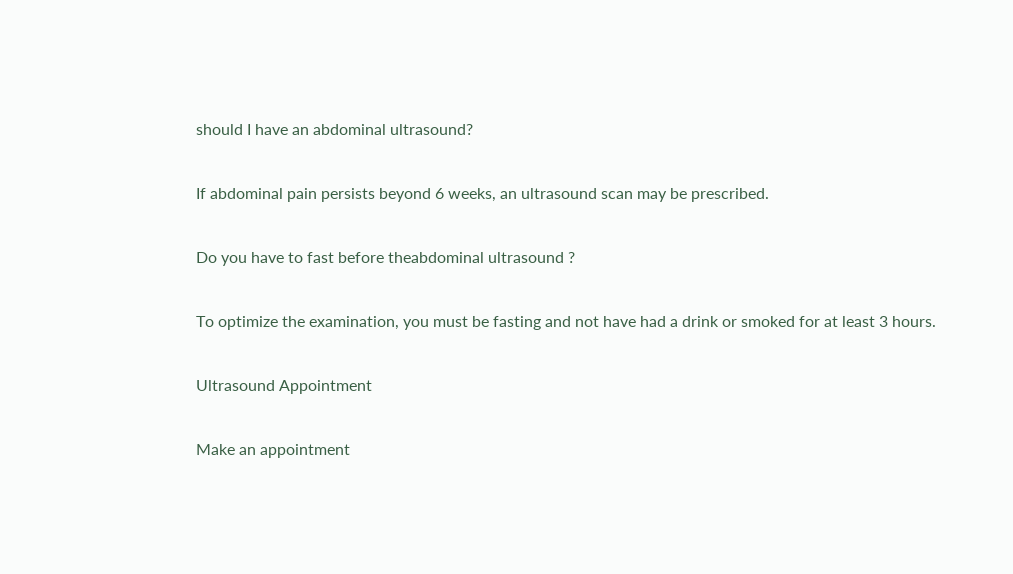should I have an abdominal ultrasound?

If abdominal pain persists beyond 6 weeks, an ultrasound scan may be prescribed.

Do you have to fast before theabdominal ultrasound ?

To optimize the examination, you must be fasting and not have had a drink or smoked for at least 3 hours.

Ultrasound Appointment

Make an appointment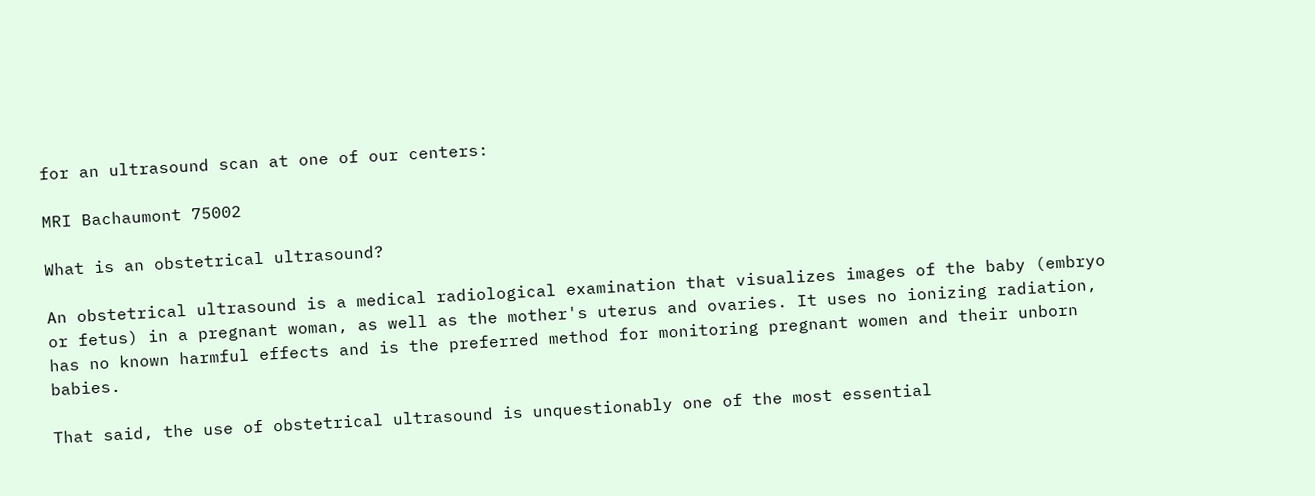for an ultrasound scan at one of our centers:

MRI Bachaumont 75002

What is an obstetrical ultrasound?

An obstetrical ultrasound is a medical radiological examination that visualizes images of the baby (embryo or fetus) in a pregnant woman, as well as the mother's uterus and ovaries. It uses no ionizing radiation, has no known harmful effects and is the preferred method for monitoring pregnant women and their unborn babies.

That said, the use of obstetrical ultrasound is unquestionably one of the most essential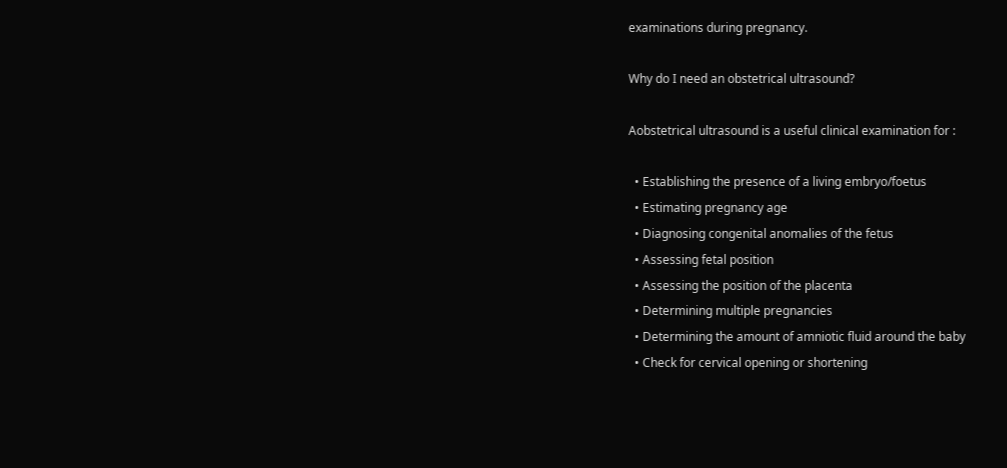examinations during pregnancy.

Why do I need an obstetrical ultrasound?

Aobstetrical ultrasound is a useful clinical examination for :

  • Establishing the presence of a living embryo/foetus
  • Estimating pregnancy age
  • Diagnosing congenital anomalies of the fetus
  • Assessing fetal position
  • Assessing the position of the placenta
  • Determining multiple pregnancies
  • Determining the amount of amniotic fluid around the baby
  • Check for cervical opening or shortening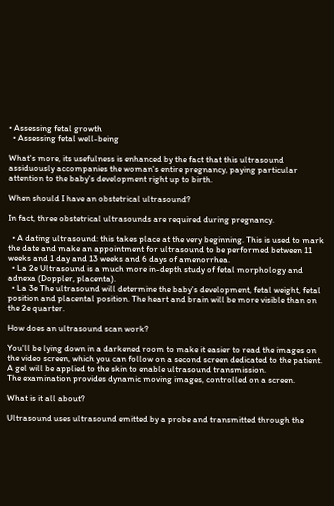• Assessing fetal growth
  • Assessing fetal well-being

What's more, its usefulness is enhanced by the fact that this ultrasound assiduously accompanies the woman's entire pregnancy, paying particular attention to the baby's development right up to birth.

When should I have an obstetrical ultrasound?

In fact, three obstetrical ultrasounds are required during pregnancy.

  • A dating ultrasound: this takes place at the very beginning. This is used to mark the date and make an appointment for ultrasound to be performed between 11 weeks and 1 day and 13 weeks and 6 days of amenorrhea.
  • La 2e Ultrasound is a much more in-depth study of fetal morphology and adnexa (Doppler, placenta).
  • La 3e The ultrasound will determine the baby's development, fetal weight, fetal position and placental position. The heart and brain will be more visible than on the 2e quarter.

How does an ultrasound scan work?

You'll be lying down in a darkened room to make it easier to read the images on the video screen, which you can follow on a second screen dedicated to the patient.
A gel will be applied to the skin to enable ultrasound transmission.
The examination provides dynamic moving images, controlled on a screen.

What is it all about?

Ultrasound uses ultrasound emitted by a probe and transmitted through the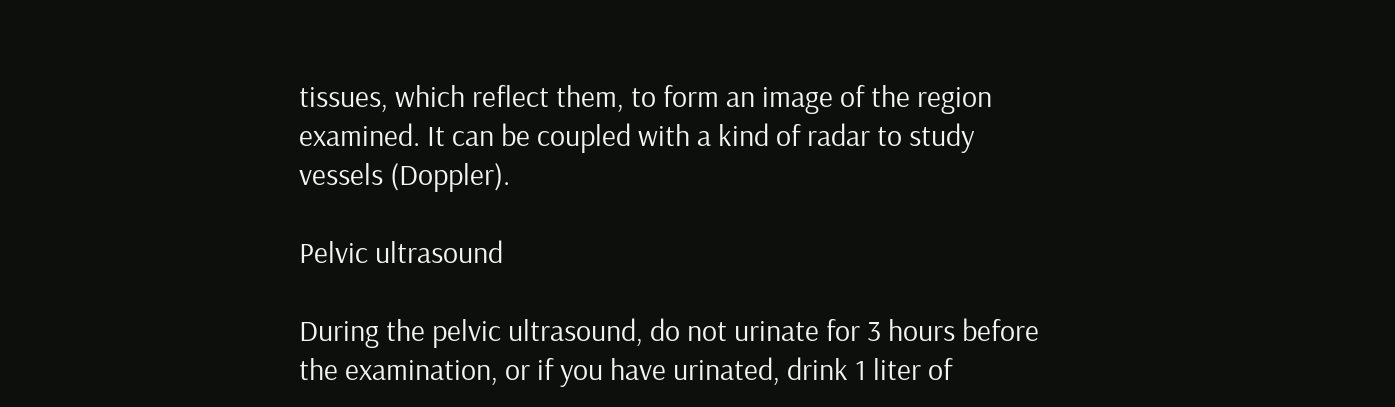tissues, which reflect them, to form an image of the region examined. It can be coupled with a kind of radar to study vessels (Doppler).

Pelvic ultrasound

During the pelvic ultrasound, do not urinate for 3 hours before the examination, or if you have urinated, drink 1 liter of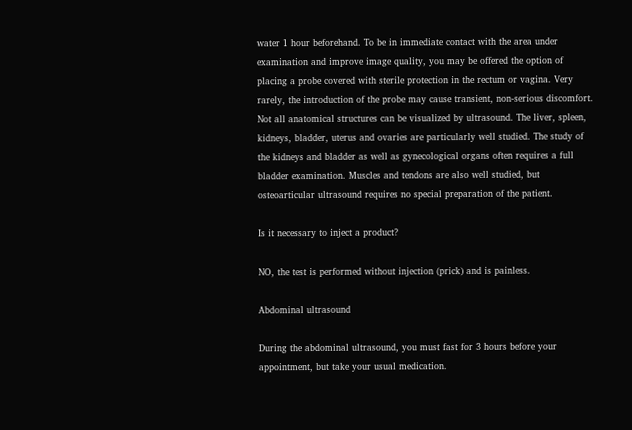water 1 hour beforehand. To be in immediate contact with the area under examination and improve image quality, you may be offered the option of placing a probe covered with sterile protection in the rectum or vagina. Very rarely, the introduction of the probe may cause transient, non-serious discomfort. Not all anatomical structures can be visualized by ultrasound. The liver, spleen, kidneys, bladder, uterus and ovaries are particularly well studied. The study of the kidneys and bladder as well as gynecological organs often requires a full bladder examination. Muscles and tendons are also well studied, but osteoarticular ultrasound requires no special preparation of the patient.

Is it necessary to inject a product?

NO, the test is performed without injection (prick) and is painless.

Abdominal ultrasound

During the abdominal ultrasound, you must fast for 3 hours before your appointment, but take your usual medication.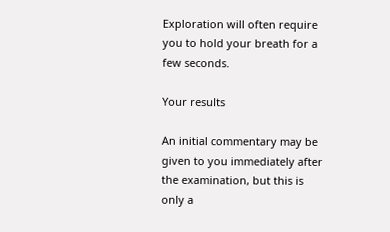Exploration will often require you to hold your breath for a few seconds.

Your results

An initial commentary may be given to you immediately after the examination, but this is only a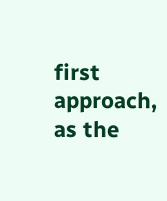first approach, as the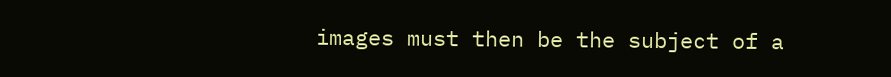images must then be the subject of a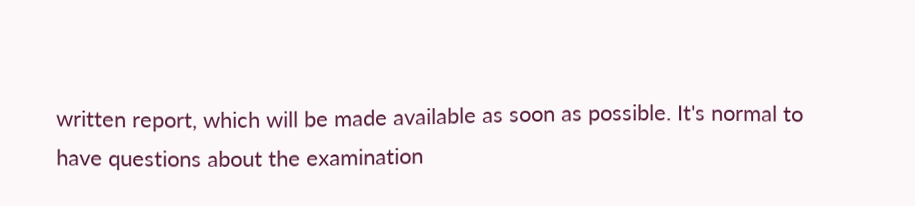written report, which will be made available as soon as possible. It's normal to have questions about the examination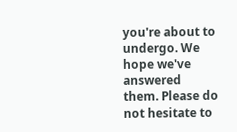you're about to undergo. We hope we've answered them. Please do not hesitate to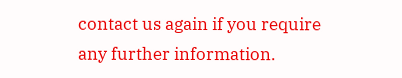contact us again if you require any further information.